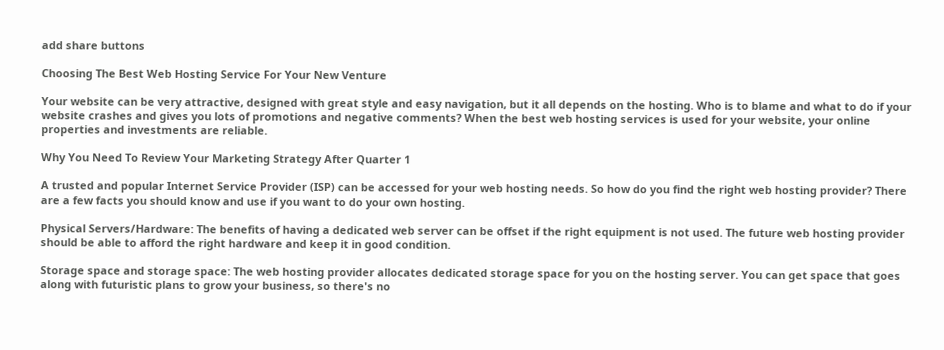add share buttons

Choosing The Best Web Hosting Service For Your New Venture

Your website can be very attractive, designed with great style and easy navigation, but it all depends on the hosting. Who is to blame and what to do if your website crashes and gives you lots of promotions and negative comments? When the best web hosting services is used for your website, your online properties and investments are reliable.

Why You Need To Review Your Marketing Strategy After Quarter 1

A trusted and popular Internet Service Provider (ISP) can be accessed for your web hosting needs. So how do you find the right web hosting provider? There are a few facts you should know and use if you want to do your own hosting.

Physical Servers/Hardware: The benefits of having a dedicated web server can be offset if the right equipment is not used. The future web hosting provider should be able to afford the right hardware and keep it in good condition.

Storage space and storage space: The web hosting provider allocates dedicated storage space for you on the hosting server. You can get space that goes along with futuristic plans to grow your business, so there's no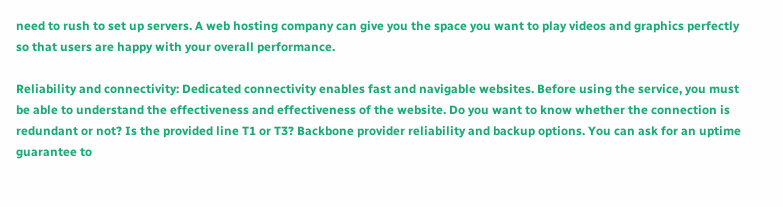need to rush to set up servers. A web hosting company can give you the space you want to play videos and graphics perfectly so that users are happy with your overall performance.

Reliability and connectivity: Dedicated connectivity enables fast and navigable websites. Before using the service, you must be able to understand the effectiveness and effectiveness of the website. Do you want to know whether the connection is redundant or not? Is the provided line T1 or T3? Backbone provider reliability and backup options. You can ask for an uptime guarantee to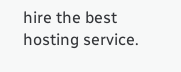hire the best hosting service.